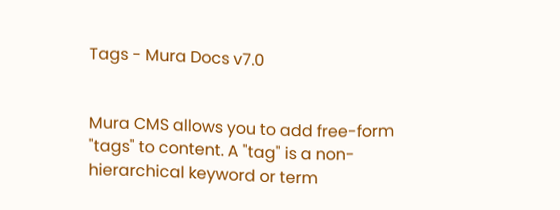Tags - Mura Docs v7.0


Mura CMS allows you to add free-form "tags" to content. A "tag" is a non-hierarchical keyword or term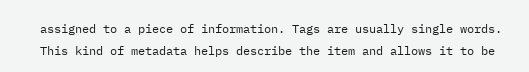assigned to a piece of information. Tags are usually single words. This kind of metadata helps describe the item and allows it to be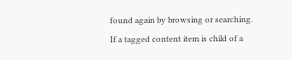found again by browsing or searching. If a tagged content item is child of a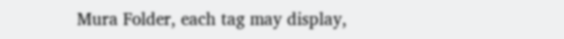Mura Folder, each tag may display,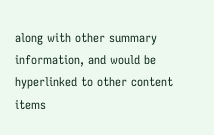along with other summary information, and would be hyperlinked to other content items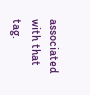associated with that tag.